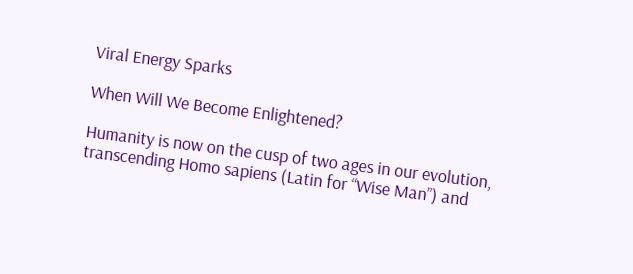Viral Energy Sparks

When Will We Become Enlightened?

Humanity is now on the cusp of two ages in our evolution, transcending Homo sapiens (Latin for “Wise Man”) and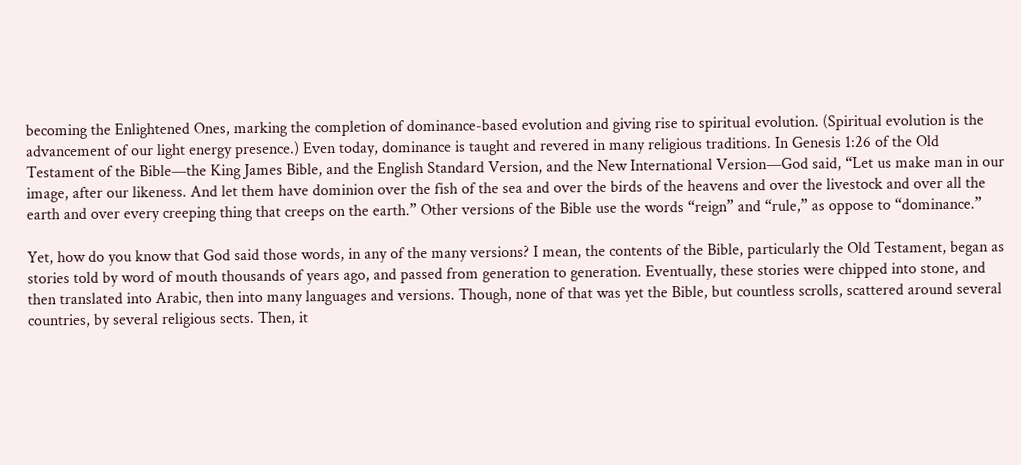becoming the Enlightened Ones, marking the completion of dominance-based evolution and giving rise to spiritual evolution. (Spiritual evolution is the advancement of our light energy presence.) Even today, dominance is taught and revered in many religious traditions. In Genesis 1:26 of the Old Testament of the Bible—the King James Bible, and the English Standard Version, and the New International Version—God said, “Let us make man in our image, after our likeness. And let them have dominion over the fish of the sea and over the birds of the heavens and over the livestock and over all the earth and over every creeping thing that creeps on the earth.” Other versions of the Bible use the words “reign” and “rule,” as oppose to “dominance.”

Yet, how do you know that God said those words, in any of the many versions? I mean, the contents of the Bible, particularly the Old Testament, began as stories told by word of mouth thousands of years ago, and passed from generation to generation. Eventually, these stories were chipped into stone, and then translated into Arabic, then into many languages and versions. Though, none of that was yet the Bible, but countless scrolls, scattered around several countries, by several religious sects. Then, it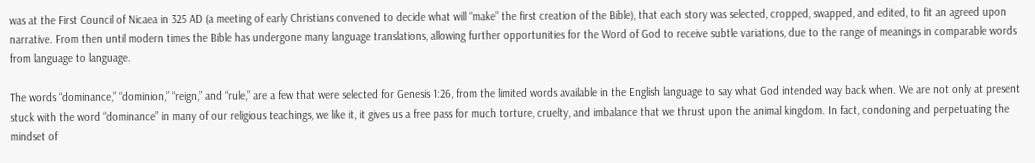was at the First Council of Nicaea in 325 AD (a meeting of early Christians convened to decide what will “make” the first creation of the Bible), that each story was selected, cropped, swapped, and edited, to fit an agreed upon narrative. From then until modern times the Bible has undergone many language translations, allowing further opportunities for the Word of God to receive subtle variations, due to the range of meanings in comparable words from language to language.

The words “dominance,” “dominion,” “reign,” and “rule,” are a few that were selected for Genesis 1:26, from the limited words available in the English language to say what God intended way back when. We are not only at present stuck with the word “dominance” in many of our religious teachings, we like it, it gives us a free pass for much torture, cruelty, and imbalance that we thrust upon the animal kingdom. In fact, condoning and perpetuating the mindset of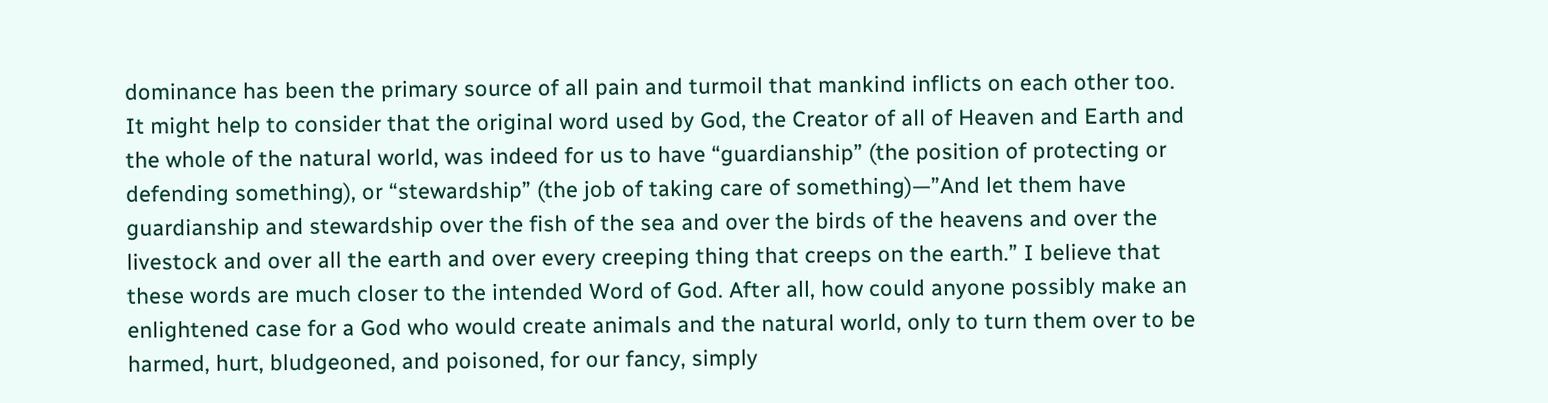dominance has been the primary source of all pain and turmoil that mankind inflicts on each other too. It might help to consider that the original word used by God, the Creator of all of Heaven and Earth and the whole of the natural world, was indeed for us to have “guardianship” (the position of protecting or defending something), or “stewardship” (the job of taking care of something)—”And let them have guardianship and stewardship over the fish of the sea and over the birds of the heavens and over the livestock and over all the earth and over every creeping thing that creeps on the earth.” I believe that these words are much closer to the intended Word of God. After all, how could anyone possibly make an enlightened case for a God who would create animals and the natural world, only to turn them over to be harmed, hurt, bludgeoned, and poisoned, for our fancy, simply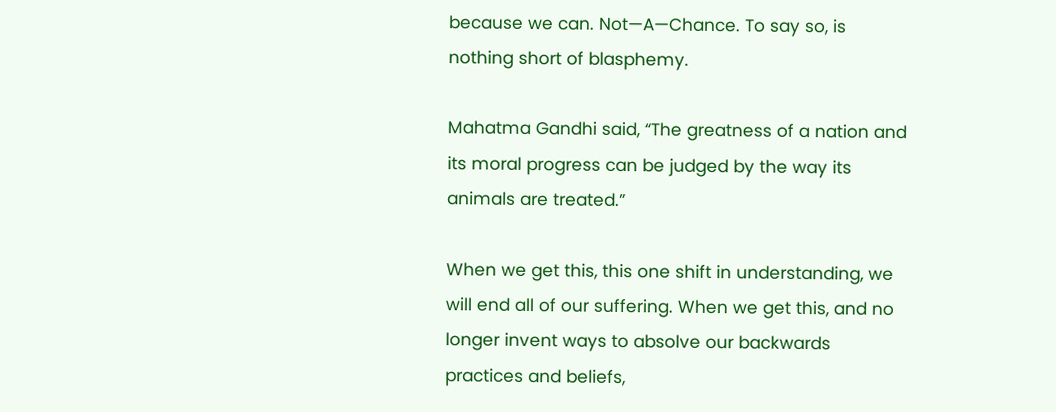because we can. Not—A—Chance. To say so, is nothing short of blasphemy.

Mahatma Gandhi said, “The greatness of a nation and its moral progress can be judged by the way its animals are treated.”

When we get this, this one shift in understanding, we will end all of our suffering. When we get this, and no longer invent ways to absolve our backwards practices and beliefs,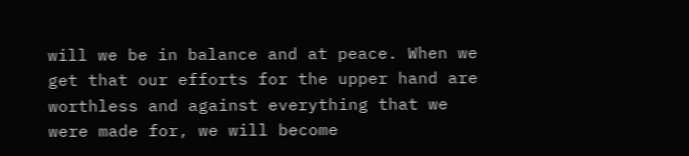will we be in balance and at peace. When we get that our efforts for the upper hand are worthless and against everything that we were made for, we will become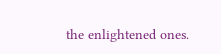the enlightened ones.